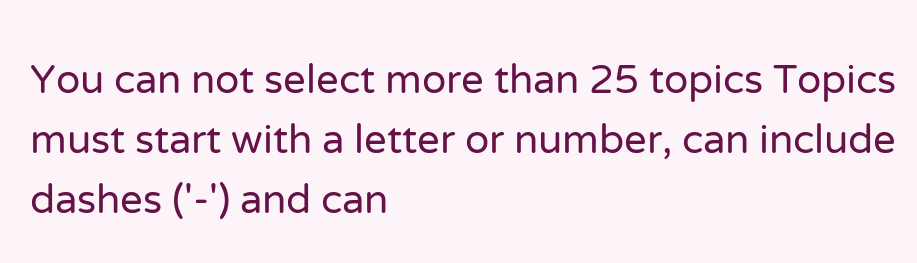You can not select more than 25 topics Topics must start with a letter or number, can include dashes ('-') and can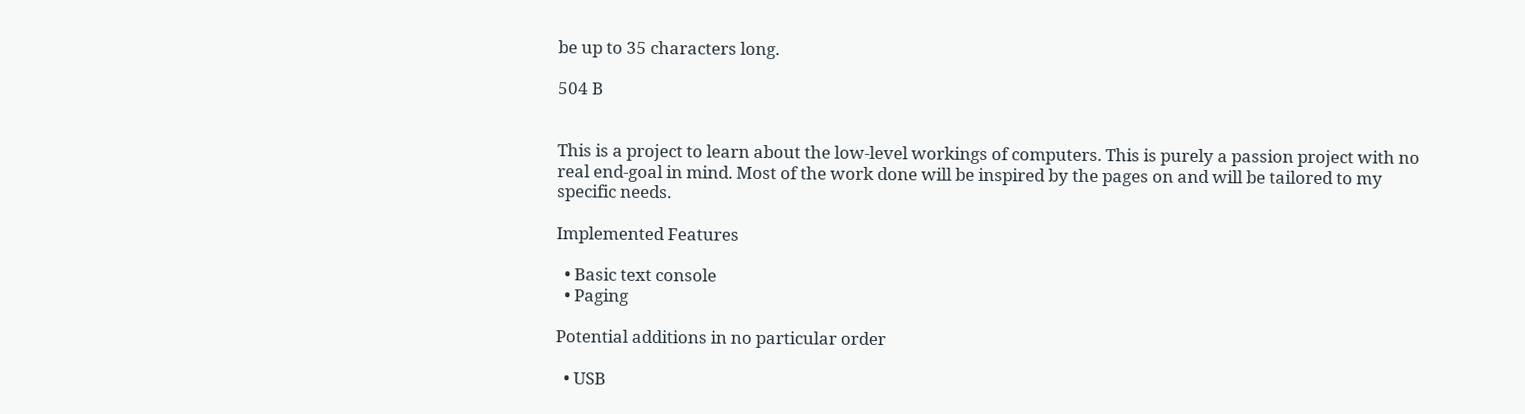be up to 35 characters long.

504 B


This is a project to learn about the low-level workings of computers. This is purely a passion project with no real end-goal in mind. Most of the work done will be inspired by the pages on and will be tailored to my specific needs.

Implemented Features

  • Basic text console
  • Paging

Potential additions in no particular order

  • USB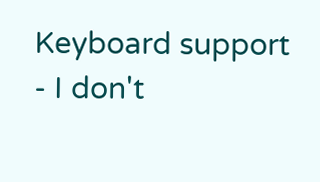Keyboard support - I don't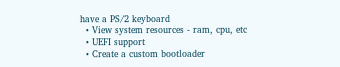have a PS/2 keyboard
  • View system resources - ram, cpu, etc
  • UEFI support
  • Create a custom bootloader